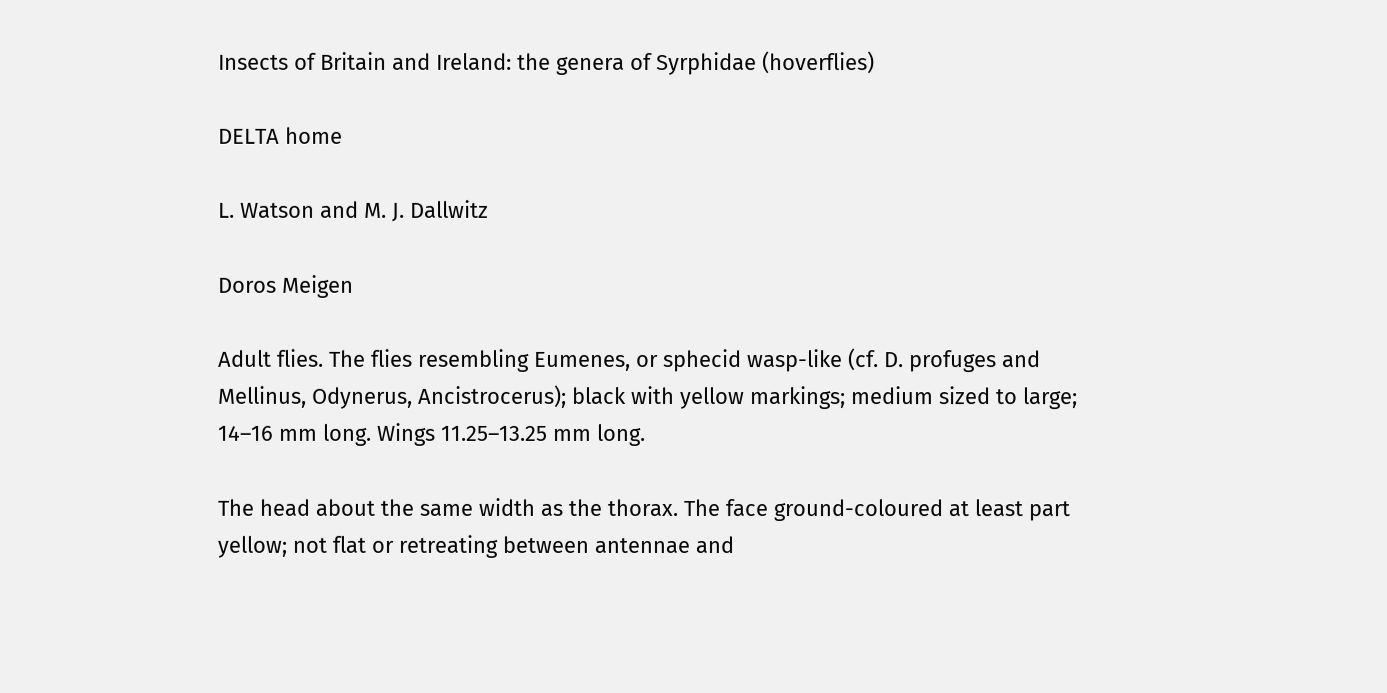Insects of Britain and Ireland: the genera of Syrphidae (hoverflies)

DELTA home

L. Watson and M. J. Dallwitz

Doros Meigen

Adult flies. The flies resembling Eumenes, or sphecid wasp-like (cf. D. profuges and Mellinus, Odynerus, Ancistrocerus); black with yellow markings; medium sized to large; 14–16 mm long. Wings 11.25–13.25 mm long.

The head about the same width as the thorax. The face ground-coloured at least part yellow; not flat or retreating between antennae and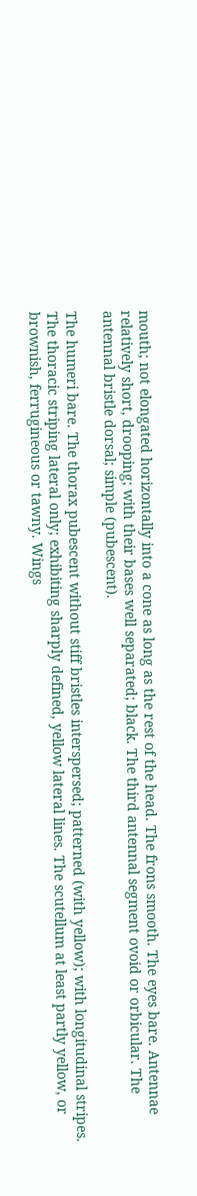mouth; not elongated horizontally into a cone as long as the rest of the head. The frons smooth. The eyes bare. Antennae relatively short, drooping; with their bases well separated; black. The third antennal segment ovoid or orbicular. The antennal bristle dorsal; simple (pubescent).

The humeri bare. The thorax pubescent without stiff bristles interspersed; patterned (with yellow); with longitudinal stripes. The thoracic striping lateral only; exhibiting sharply defined, yellow lateral lines. The scutellum at least partly yellow, or brownish, ferrugineous or tawny. Wings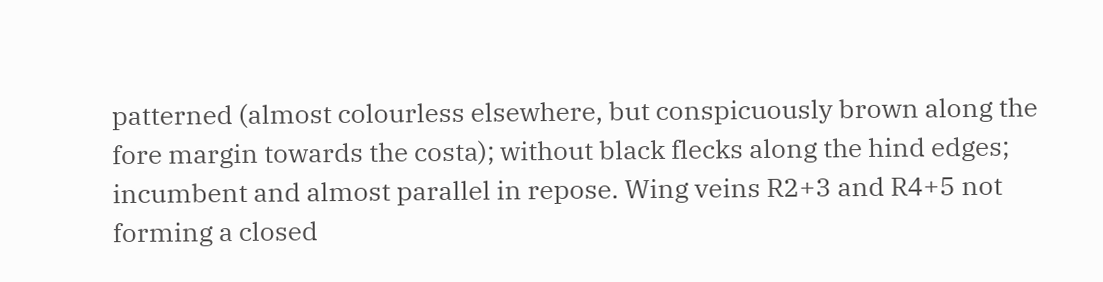patterned (almost colourless elsewhere, but conspicuously brown along the fore margin towards the costa); without black flecks along the hind edges; incumbent and almost parallel in repose. Wing veins R2+3 and R4+5 not forming a closed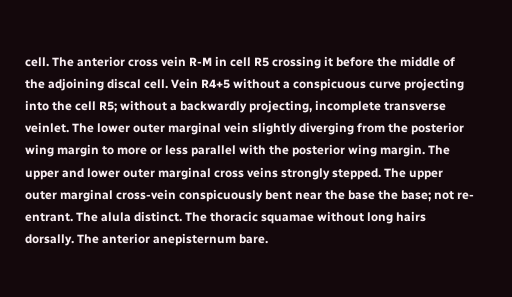cell. The anterior cross vein R-M in cell R5 crossing it before the middle of the adjoining discal cell. Vein R4+5 without a conspicuous curve projecting into the cell R5; without a backwardly projecting, incomplete transverse veinlet. The lower outer marginal vein slightly diverging from the posterior wing margin to more or less parallel with the posterior wing margin. The upper and lower outer marginal cross veins strongly stepped. The upper outer marginal cross-vein conspicuously bent near the base the base; not re-entrant. The alula distinct. The thoracic squamae without long hairs dorsally. The anterior anepisternum bare.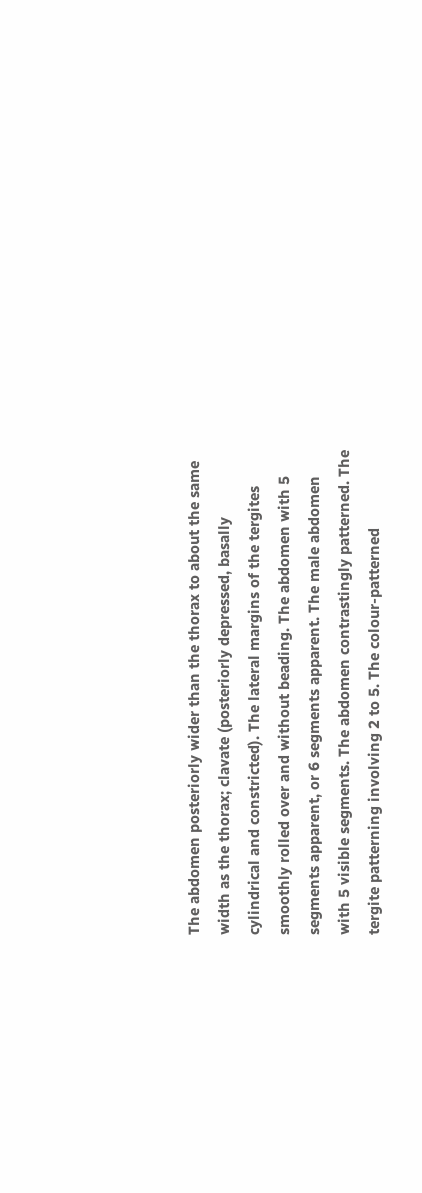The abdomen posteriorly wider than the thorax to about the same width as the thorax; clavate (posteriorly depressed, basally cylindrical and constricted). The lateral margins of the tergites smoothly rolled over and without beading. The abdomen with 5 segments apparent, or 6 segments apparent. The male abdomen with 5 visible segments. The abdomen contrastingly patterned. The tergite patterning involving 2 to 5. The colour-patterned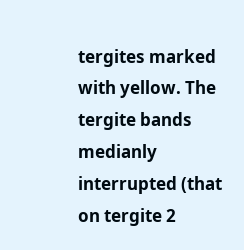tergites marked with yellow. The tergite bands medianly interrupted (that on tergite 2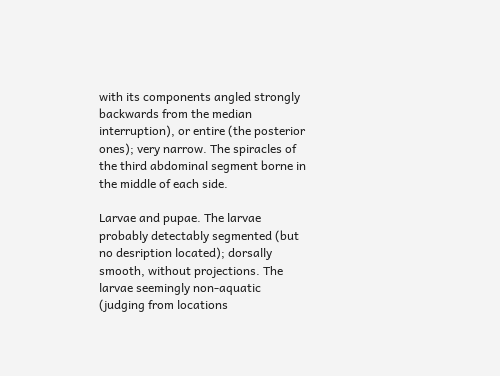with its components angled strongly backwards from the median interruption), or entire (the posterior ones); very narrow. The spiracles of the third abdominal segment borne in the middle of each side.

Larvae and pupae. The larvae probably detectably segmented (but no desription located); dorsally smooth, without projections. The larvae seemingly non-aquatic (judging from locations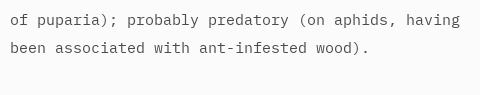of puparia); probably predatory (on aphids, having been associated with ant-infested wood).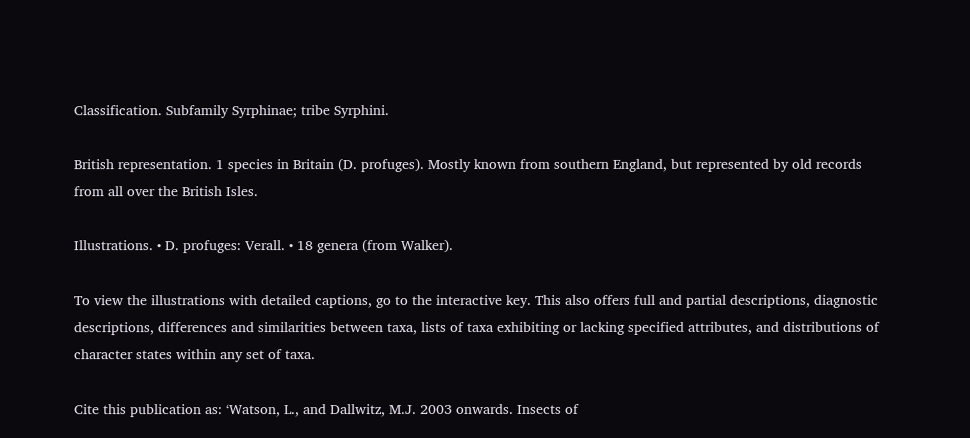Classification. Subfamily Syrphinae; tribe Syrphini.

British representation. 1 species in Britain (D. profuges). Mostly known from southern England, but represented by old records from all over the British Isles.

Illustrations. • D. profuges: Verall. • 18 genera (from Walker).

To view the illustrations with detailed captions, go to the interactive key. This also offers full and partial descriptions, diagnostic descriptions, differences and similarities between taxa, lists of taxa exhibiting or lacking specified attributes, and distributions of character states within any set of taxa.

Cite this publication as: ‘Watson, L., and Dallwitz, M.J. 2003 onwards. Insects of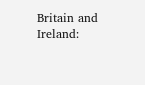Britain and Ireland: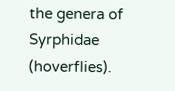the genera of Syrphidae (hoverflies).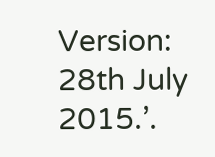Version: 28th July 2015.’.